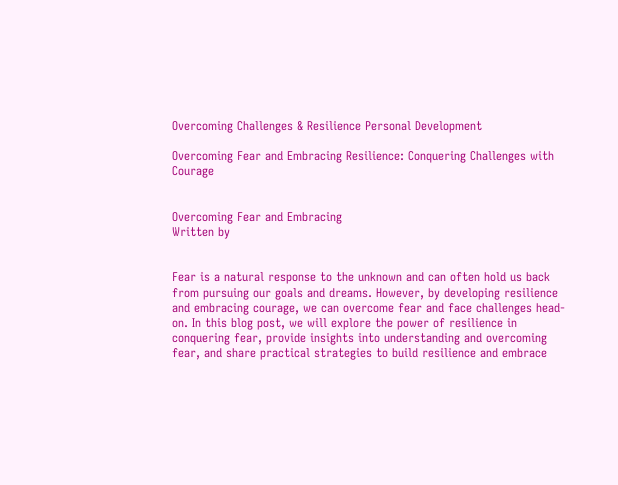Overcoming Challenges & Resilience Personal Development

Overcoming Fear and Embracing Resilience: Conquering Challenges with Courage


Overcoming Fear and Embracing
Written by


Fear is a natural response to the unknown and can often hold us back from pursuing our goals and dreams. However, by developing resilience and embracing courage, we can overcome fear and face challenges head-on. In this blog post, we will explore the power of resilience in conquering fear, provide insights into understanding and overcoming fear, and share practical strategies to build resilience and embrace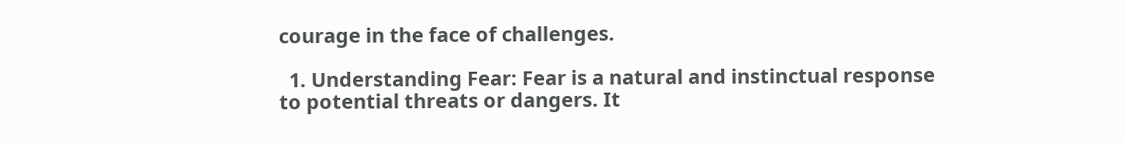courage in the face of challenges.

  1. Understanding Fear: Fear is a natural and instinctual response to potential threats or dangers. It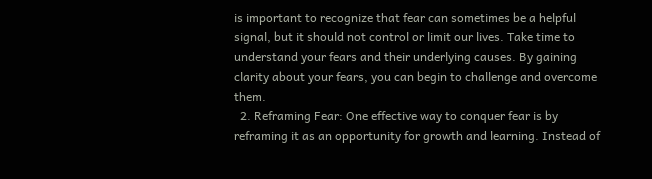is important to recognize that fear can sometimes be a helpful signal, but it should not control or limit our lives. Take time to understand your fears and their underlying causes. By gaining clarity about your fears, you can begin to challenge and overcome them.
  2. Reframing Fear: One effective way to conquer fear is by reframing it as an opportunity for growth and learning. Instead of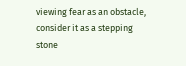viewing fear as an obstacle, consider it as a stepping stone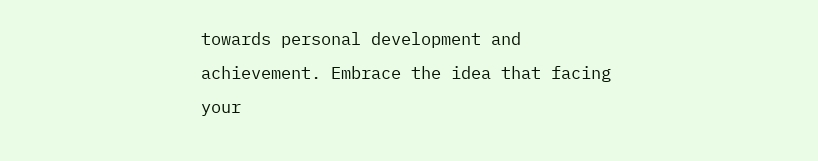towards personal development and achievement. Embrace the idea that facing your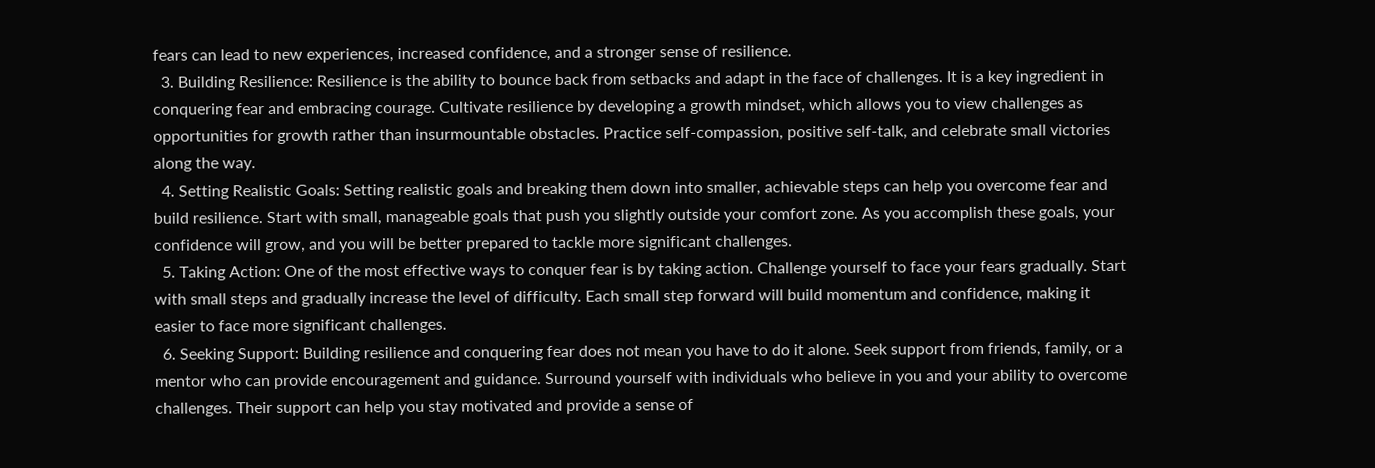fears can lead to new experiences, increased confidence, and a stronger sense of resilience.
  3. Building Resilience: Resilience is the ability to bounce back from setbacks and adapt in the face of challenges. It is a key ingredient in conquering fear and embracing courage. Cultivate resilience by developing a growth mindset, which allows you to view challenges as opportunities for growth rather than insurmountable obstacles. Practice self-compassion, positive self-talk, and celebrate small victories along the way.
  4. Setting Realistic Goals: Setting realistic goals and breaking them down into smaller, achievable steps can help you overcome fear and build resilience. Start with small, manageable goals that push you slightly outside your comfort zone. As you accomplish these goals, your confidence will grow, and you will be better prepared to tackle more significant challenges.
  5. Taking Action: One of the most effective ways to conquer fear is by taking action. Challenge yourself to face your fears gradually. Start with small steps and gradually increase the level of difficulty. Each small step forward will build momentum and confidence, making it easier to face more significant challenges.
  6. Seeking Support: Building resilience and conquering fear does not mean you have to do it alone. Seek support from friends, family, or a mentor who can provide encouragement and guidance. Surround yourself with individuals who believe in you and your ability to overcome challenges. Their support can help you stay motivated and provide a sense of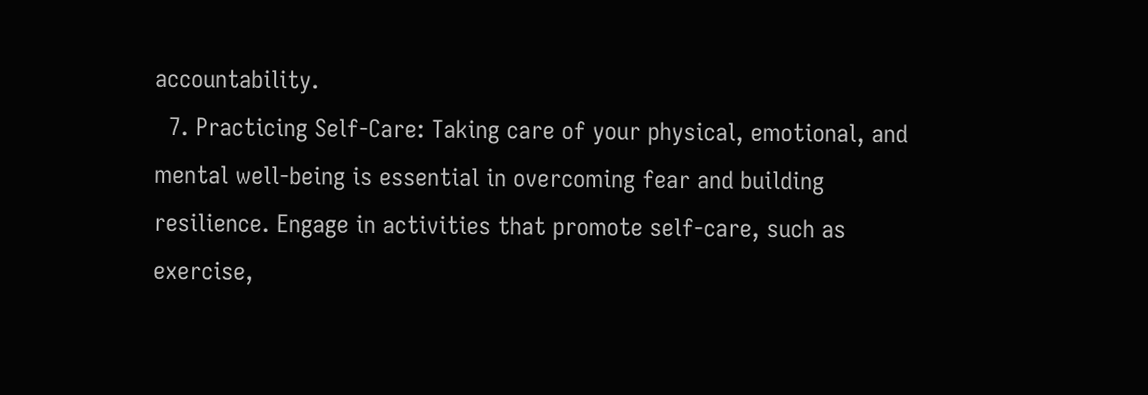accountability.
  7. Practicing Self-Care: Taking care of your physical, emotional, and mental well-being is essential in overcoming fear and building resilience. Engage in activities that promote self-care, such as exercise,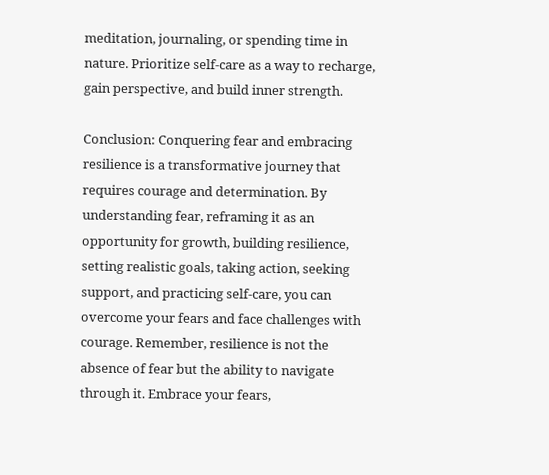meditation, journaling, or spending time in nature. Prioritize self-care as a way to recharge, gain perspective, and build inner strength.

Conclusion: Conquering fear and embracing resilience is a transformative journey that requires courage and determination. By understanding fear, reframing it as an opportunity for growth, building resilience, setting realistic goals, taking action, seeking support, and practicing self-care, you can overcome your fears and face challenges with courage. Remember, resilience is not the absence of fear but the ability to navigate through it. Embrace your fears,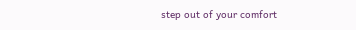step out of your comfort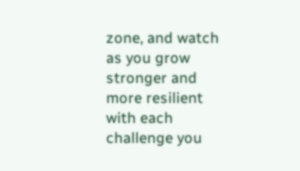zone, and watch as you grow stronger and more resilient with each challenge you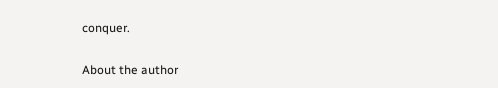conquer.


About the author